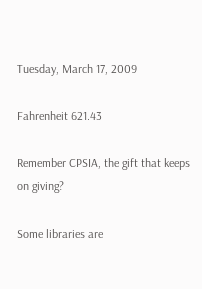Tuesday, March 17, 2009

Fahrenheit 621.43

Remember CPSIA, the gift that keeps on giving?

Some libraries are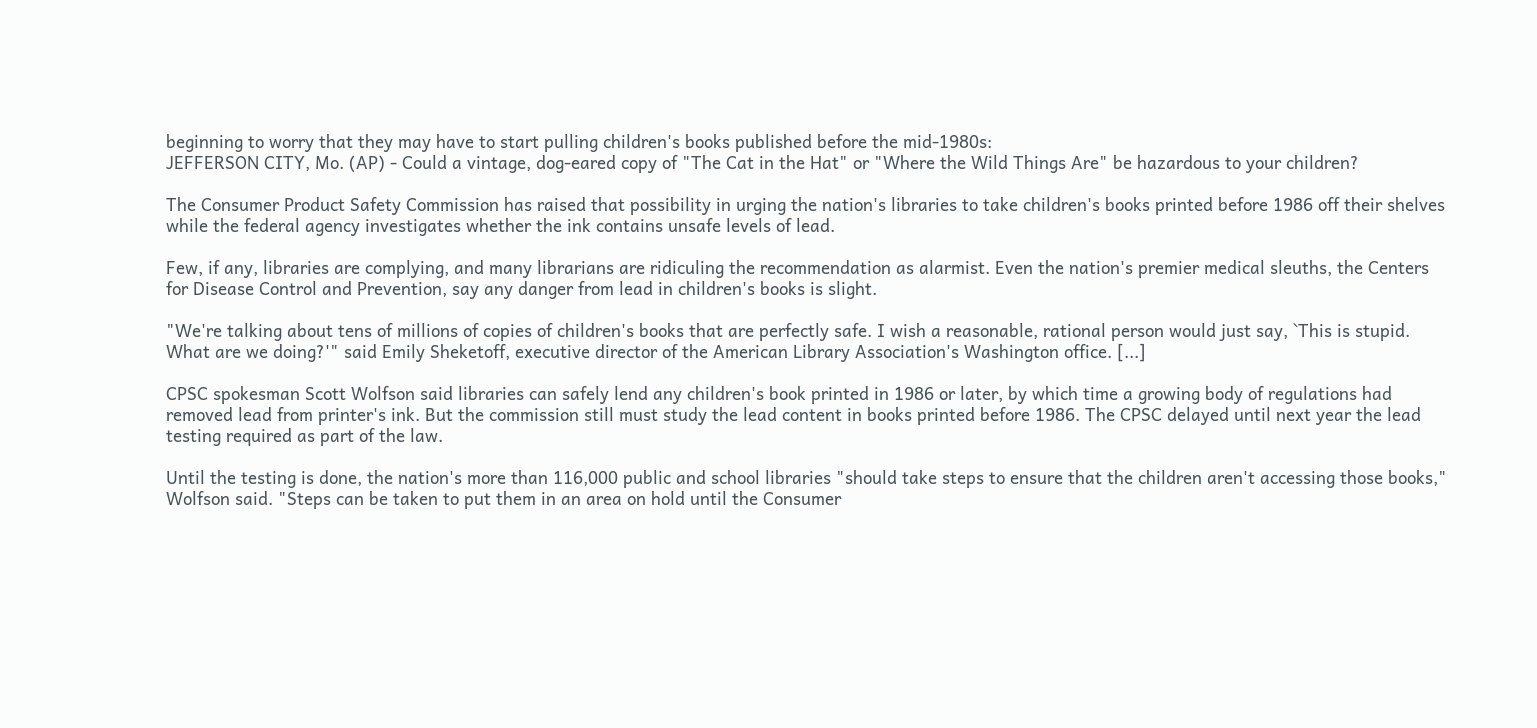beginning to worry that they may have to start pulling children's books published before the mid-1980s:
JEFFERSON CITY, Mo. (AP) - Could a vintage, dog-eared copy of "The Cat in the Hat" or "Where the Wild Things Are" be hazardous to your children?

The Consumer Product Safety Commission has raised that possibility in urging the nation's libraries to take children's books printed before 1986 off their shelves while the federal agency investigates whether the ink contains unsafe levels of lead.

Few, if any, libraries are complying, and many librarians are ridiculing the recommendation as alarmist. Even the nation's premier medical sleuths, the Centers for Disease Control and Prevention, say any danger from lead in children's books is slight.

"We're talking about tens of millions of copies of children's books that are perfectly safe. I wish a reasonable, rational person would just say, `This is stupid. What are we doing?'" said Emily Sheketoff, executive director of the American Library Association's Washington office. [...]

CPSC spokesman Scott Wolfson said libraries can safely lend any children's book printed in 1986 or later, by which time a growing body of regulations had removed lead from printer's ink. But the commission still must study the lead content in books printed before 1986. The CPSC delayed until next year the lead testing required as part of the law.

Until the testing is done, the nation's more than 116,000 public and school libraries "should take steps to ensure that the children aren't accessing those books," Wolfson said. "Steps can be taken to put them in an area on hold until the Consumer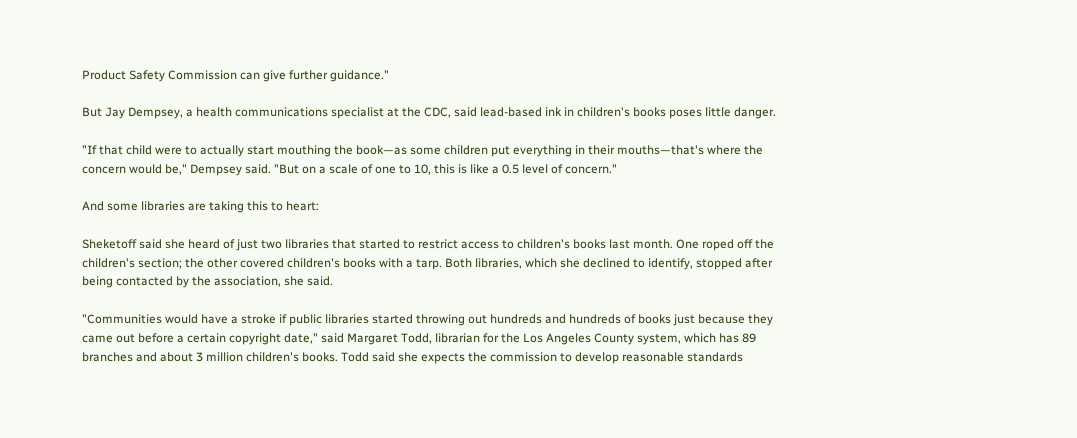Product Safety Commission can give further guidance."

But Jay Dempsey, a health communications specialist at the CDC, said lead-based ink in children's books poses little danger.

"If that child were to actually start mouthing the book—as some children put everything in their mouths—that's where the concern would be," Dempsey said. "But on a scale of one to 10, this is like a 0.5 level of concern."

And some libraries are taking this to heart:

Sheketoff said she heard of just two libraries that started to restrict access to children's books last month. One roped off the children's section; the other covered children's books with a tarp. Both libraries, which she declined to identify, stopped after being contacted by the association, she said.

"Communities would have a stroke if public libraries started throwing out hundreds and hundreds of books just because they came out before a certain copyright date," said Margaret Todd, librarian for the Los Angeles County system, which has 89 branches and about 3 million children's books. Todd said she expects the commission to develop reasonable standards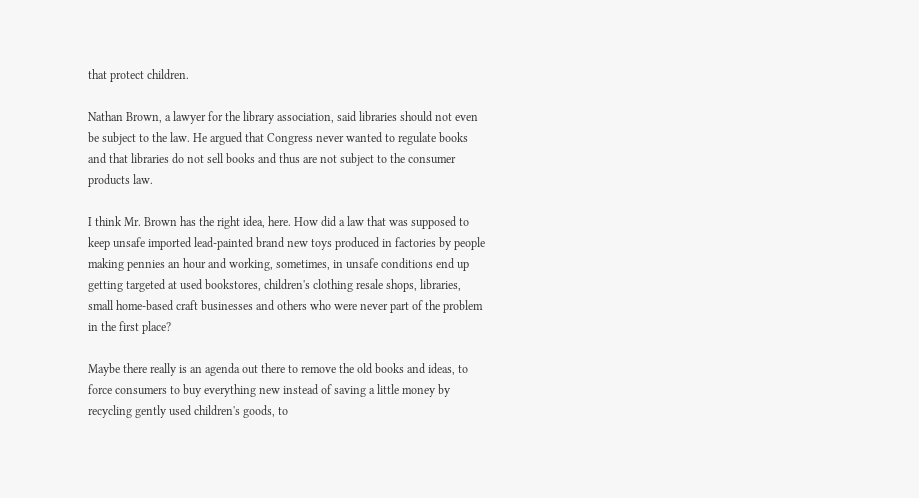that protect children.

Nathan Brown, a lawyer for the library association, said libraries should not even be subject to the law. He argued that Congress never wanted to regulate books and that libraries do not sell books and thus are not subject to the consumer products law.

I think Mr. Brown has the right idea, here. How did a law that was supposed to keep unsafe imported lead-painted brand new toys produced in factories by people making pennies an hour and working, sometimes, in unsafe conditions end up getting targeted at used bookstores, children's clothing resale shops, libraries, small home-based craft businesses and others who were never part of the problem in the first place?

Maybe there really is an agenda out there to remove the old books and ideas, to force consumers to buy everything new instead of saving a little money by recycling gently used children's goods, to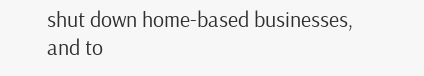shut down home-based businesses, and to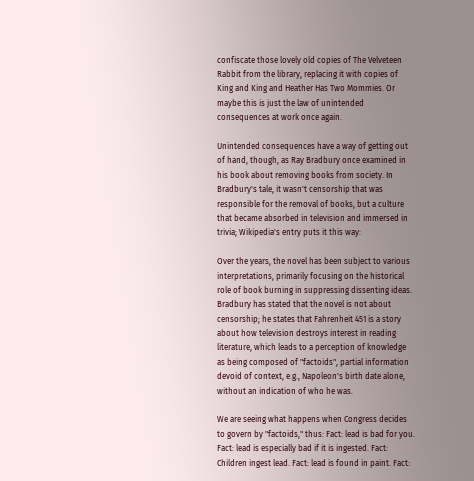confiscate those lovely old copies of The Velveteen Rabbit from the library, replacing it with copies of King and King and Heather Has Two Mommies. Or maybe this is just the law of unintended consequences at work once again.

Unintended consequences have a way of getting out of hand, though, as Ray Bradbury once examined in his book about removing books from society. In Bradbury's tale, it wasn't censorship that was responsible for the removal of books, but a culture that became absorbed in television and immersed in trivia; Wikipedia's entry puts it this way:

Over the years, the novel has been subject to various interpretations, primarily focusing on the historical role of book burning in suppressing dissenting ideas. Bradbury has stated that the novel is not about censorship; he states that Fahrenheit 451 is a story about how television destroys interest in reading literature, which leads to a perception of knowledge as being composed of "factoids", partial information devoid of context, e.g., Napoleon's birth date alone, without an indication of who he was.

We are seeing what happens when Congress decides to govern by "factoids," thus: Fact: lead is bad for you. Fact: lead is especially bad if it is ingested. Fact: Children ingest lead. Fact: lead is found in paint. Fact: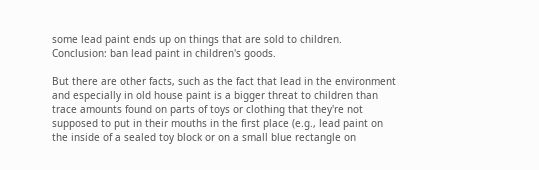some lead paint ends up on things that are sold to children. Conclusion: ban lead paint in children's goods.

But there are other facts, such as the fact that lead in the environment and especially in old house paint is a bigger threat to children than trace amounts found on parts of toys or clothing that they're not supposed to put in their mouths in the first place (e.g., lead paint on the inside of a sealed toy block or on a small blue rectangle on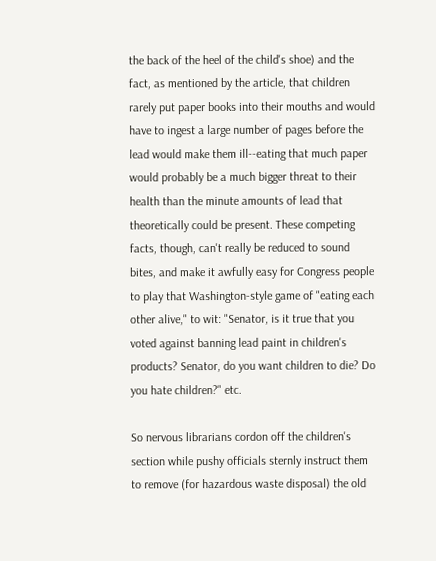the back of the heel of the child's shoe) and the fact, as mentioned by the article, that children rarely put paper books into their mouths and would have to ingest a large number of pages before the lead would make them ill--eating that much paper would probably be a much bigger threat to their health than the minute amounts of lead that theoretically could be present. These competing facts, though, can't really be reduced to sound bites, and make it awfully easy for Congress people to play that Washington-style game of "eating each other alive," to wit: "Senator, is it true that you voted against banning lead paint in children's products? Senator, do you want children to die? Do you hate children?" etc.

So nervous librarians cordon off the children's section while pushy officials sternly instruct them to remove (for hazardous waste disposal) the old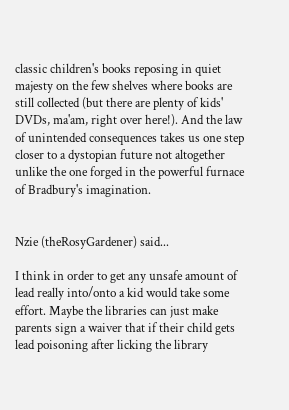classic children's books reposing in quiet majesty on the few shelves where books are still collected (but there are plenty of kids' DVDs, ma'am, right over here!). And the law of unintended consequences takes us one step closer to a dystopian future not altogether unlike the one forged in the powerful furnace of Bradbury's imagination.


Nzie (theRosyGardener) said...

I think in order to get any unsafe amount of lead really into/onto a kid would take some effort. Maybe the libraries can just make parents sign a waiver that if their child gets lead poisoning after licking the library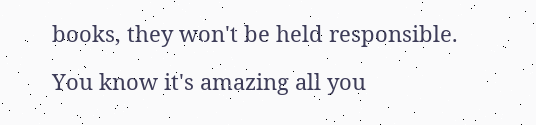books, they won't be held responsible.

You know it's amazing all you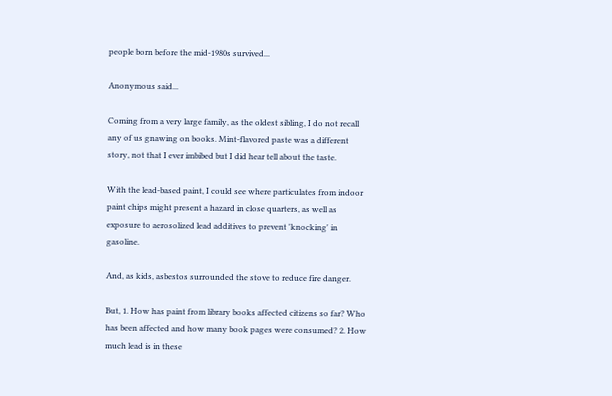people born before the mid-1980s survived...

Anonymous said...

Coming from a very large family, as the oldest sibling, I do not recall any of us gnawing on books. Mint-flavored paste was a different story, not that I ever imbibed but I did hear tell about the taste.

With the lead-based paint, I could see where particulates from indoor paint chips might present a hazard in close quarters, as well as exposure to aerosolized lead additives to prevent 'knocking' in gasoline.

And, as kids, asbestos surrounded the stove to reduce fire danger.

But, 1. How has paint from library books affected citizens so far? Who has been affected and how many book pages were consumed? 2. How much lead is in these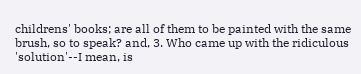childrens' books; are all of them to be painted with the same brush, so to speak? and, 3. Who came up with the ridiculous 'solution'--I mean, is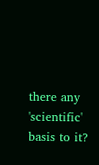there any 'scientific' basis to it?